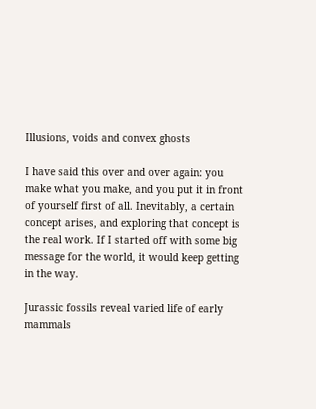Illusions, voids and convex ghosts

I have said this over and over again: you make what you make, and you put it in front of yourself first of all. Inevitably, a certain concept arises, and exploring that concept is the real work. If I started off with some big message for the world, it would keep getting in the way.

Jurassic fossils reveal varied life of early mammals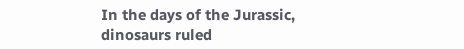In the days of the Jurassic, dinosaurs ruled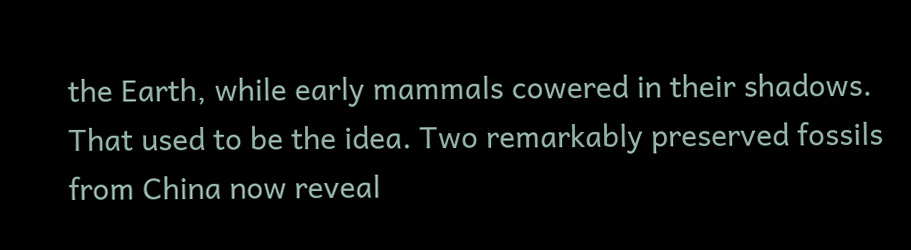the Earth, while early mammals cowered in their shadows. That used to be the idea. Two remarkably preserved fossils from China now reveal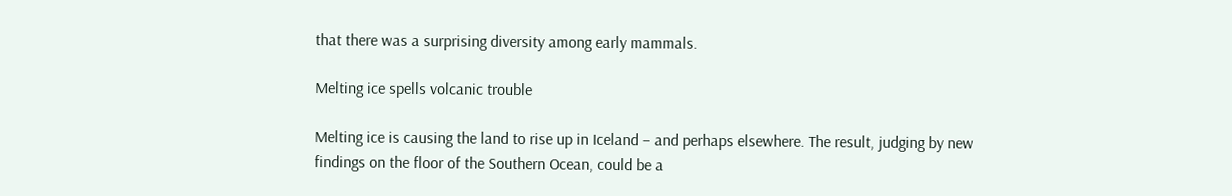that there was a surprising diversity among early mammals.

Melting ice spells volcanic trouble

Melting ice is causing the land to rise up in Iceland – and perhaps elsewhere. The result, judging by new findings on the floor of the Southern Ocean, could be a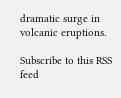dramatic surge in volcanic eruptions.

Subscribe to this RSS feed